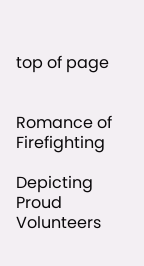top of page


Romance of Firefighting

Depicting Proud Volunteers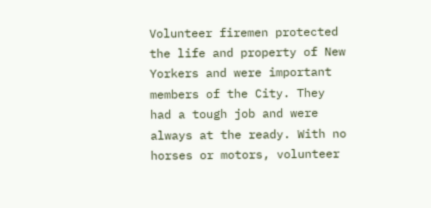Volunteer firemen protected the life and property of New Yorkers and were important members of the City. They had a tough job and were always at the ready. With no horses or motors, volunteer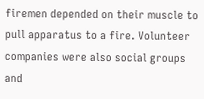firemen depended on their muscle to pull apparatus to a fire. Volunteer companies were also social groups and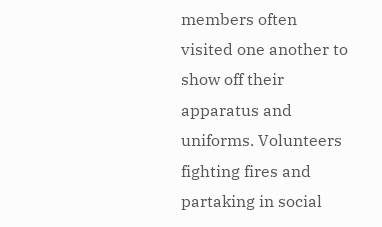members often visited one another to show off their apparatus and uniforms. Volunteers fighting fires and partaking in social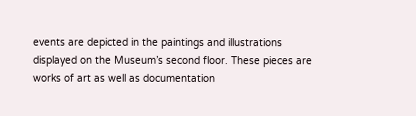events are depicted in the paintings and illustrations displayed on the Museum’s second floor. These pieces are works of art as well as documentation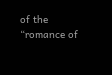of the “romance of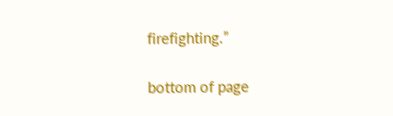firefighting.”

bottom of page